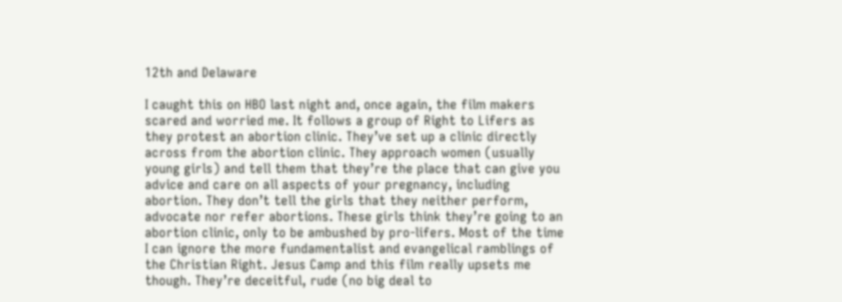12th and Delaware

I caught this on HBO last night and, once again, the film makers scared and worried me. It follows a group of Right to Lifers as they protest an abortion clinic. They’ve set up a clinic directly across from the abortion clinic. They approach women (usually young girls) and tell them that they’re the place that can give you advice and care on all aspects of your pregnancy, including abortion. They don’t tell the girls that they neither perform, advocate nor refer abortions. These girls think they’re going to an abortion clinic, only to be ambushed by pro-lifers. Most of the time I can ignore the more fundamentalist and evangelical ramblings of the Christian Right. Jesus Camp and this film really upsets me though. They’re deceitful, rude (no big deal to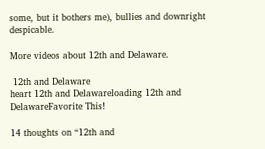some, but it bothers me), bullies and downright despicable.

More videos about 12th and Delaware.

 12th and Delaware
heart 12th and Delawareloading 12th and DelawareFavorite This!

14 thoughts on “12th and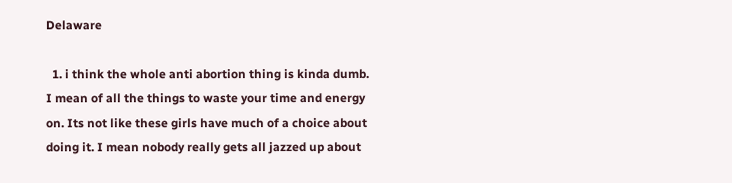Delaware

  1. i think the whole anti abortion thing is kinda dumb. I mean of all the things to waste your time and energy on. Its not like these girls have much of a choice about doing it. I mean nobody really gets all jazzed up about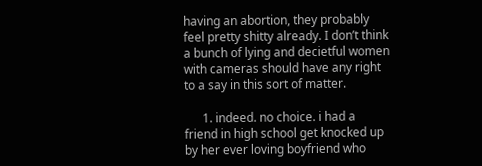having an abortion, they probably feel pretty shitty already. I don’t think a bunch of lying and decietful women with cameras should have any right to a say in this sort of matter.

      1. indeed. no choice. i had a friend in high school get knocked up by her ever loving boyfriend who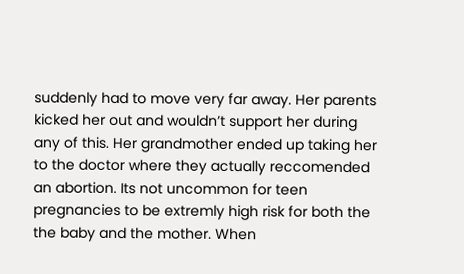suddenly had to move very far away. Her parents kicked her out and wouldn’t support her during any of this. Her grandmother ended up taking her to the doctor where they actually reccomended an abortion. Its not uncommon for teen pregnancies to be extremly high risk for both the the baby and the mother. When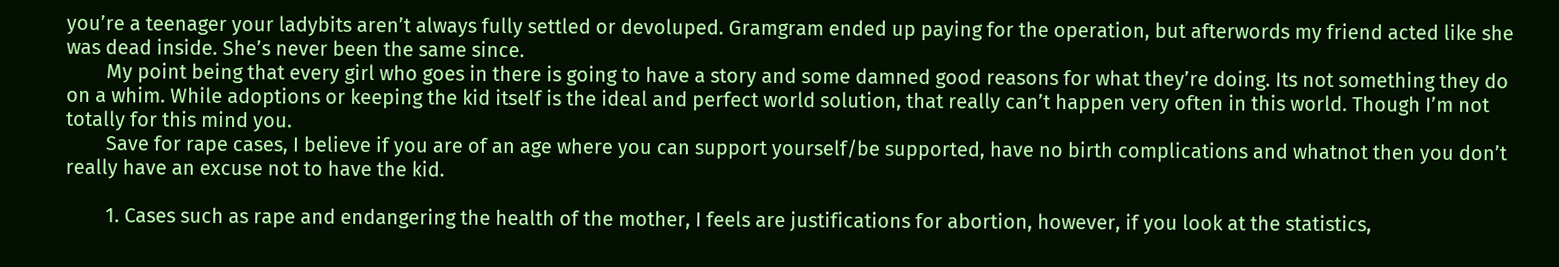you’re a teenager your ladybits aren’t always fully settled or devoluped. Gramgram ended up paying for the operation, but afterwords my friend acted like she was dead inside. She’s never been the same since.
        My point being that every girl who goes in there is going to have a story and some damned good reasons for what they’re doing. Its not something they do on a whim. While adoptions or keeping the kid itself is the ideal and perfect world solution, that really can’t happen very often in this world. Though I’m not totally for this mind you.
        Save for rape cases, I believe if you are of an age where you can support yourself/be supported, have no birth complications and whatnot then you don’t really have an excuse not to have the kid.

        1. Cases such as rape and endangering the health of the mother, I feels are justifications for abortion, however, if you look at the statistics,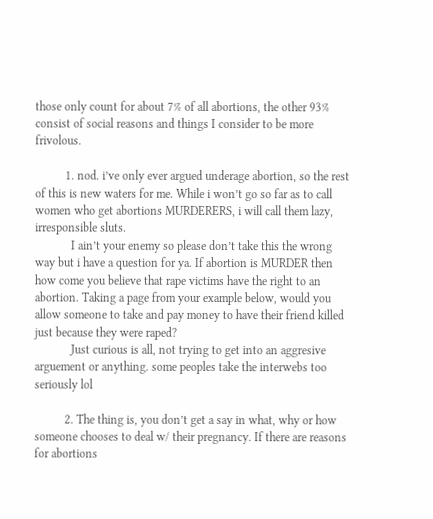those only count for about 7% of all abortions, the other 93% consist of social reasons and things I consider to be more frivolous.

          1. nod. i’ve only ever argued underage abortion, so the rest of this is new waters for me. While i won’t go so far as to call women who get abortions MURDERERS, i will call them lazy, irresponsible sluts.
            I ain’t your enemy so please don’t take this the wrong way but i have a question for ya. If abortion is MURDER then how come you believe that rape victims have the right to an abortion. Taking a page from your example below, would you allow someone to take and pay money to have their friend killed just because they were raped?
            Just curious is all, not trying to get into an aggresive arguement or anything. some peoples take the interwebs too seriously lol

          2. The thing is, you don’t get a say in what, why or how someone chooses to deal w/ their pregnancy. If there are reasons for abortions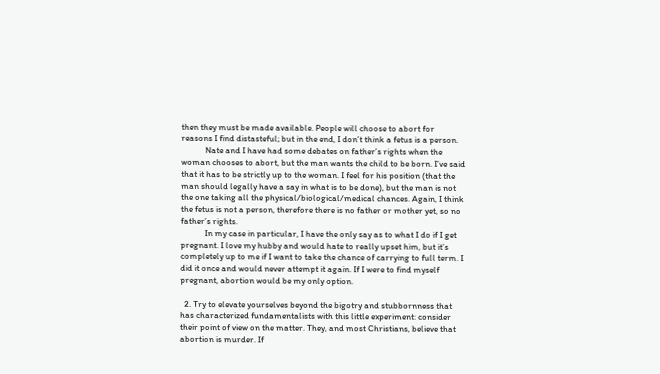then they must be made available. People will choose to abort for reasons I find distasteful; but in the end, I don’t think a fetus is a person.
            Nate and I have had some debates on father’s rights when the woman chooses to abort, but the man wants the child to be born. I’ve said that it has to be strictly up to the woman. I feel for his position (that the man should legally have a say in what is to be done), but the man is not the one taking all the physical/biological/medical chances. Again, I think the fetus is not a person, therefore there is no father or mother yet, so no father’s rights.
            In my case in particular, I have the only say as to what I do if I get pregnant. I love my hubby and would hate to really upset him, but it’s completely up to me if I want to take the chance of carrying to full term. I did it once and would never attempt it again. If I were to find myself pregnant, abortion would be my only option.

  2. Try to elevate yourselves beyond the bigotry and stubbornness that has characterized fundamentalists with this little experiment: consider their point of view on the matter. They, and most Christians, believe that abortion is murder. If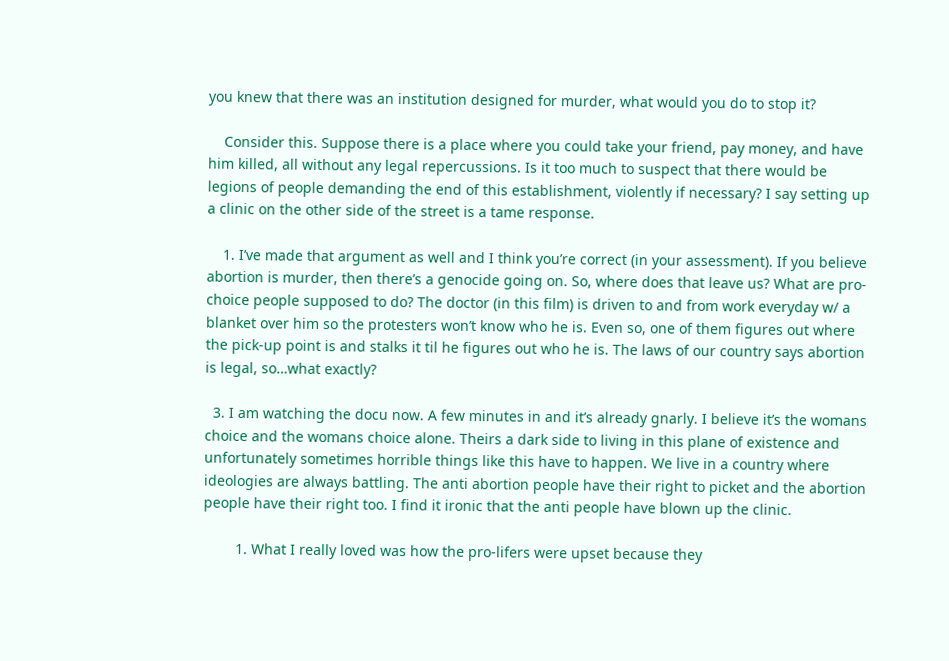you knew that there was an institution designed for murder, what would you do to stop it?

    Consider this. Suppose there is a place where you could take your friend, pay money, and have him killed, all without any legal repercussions. Is it too much to suspect that there would be legions of people demanding the end of this establishment, violently if necessary? I say setting up a clinic on the other side of the street is a tame response.

    1. I’ve made that argument as well and I think you’re correct (in your assessment). If you believe abortion is murder, then there’s a genocide going on. So, where does that leave us? What are pro-choice people supposed to do? The doctor (in this film) is driven to and from work everyday w/ a blanket over him so the protesters won’t know who he is. Even so, one of them figures out where the pick-up point is and stalks it til he figures out who he is. The laws of our country says abortion is legal, so…what exactly?

  3. I am watching the docu now. A few minutes in and it’s already gnarly. I believe it’s the womans choice and the womans choice alone. Theirs a dark side to living in this plane of existence and unfortunately sometimes horrible things like this have to happen. We live in a country where ideologies are always battling. The anti abortion people have their right to picket and the abortion people have their right too. I find it ironic that the anti people have blown up the clinic.

        1. What I really loved was how the pro-lifers were upset because they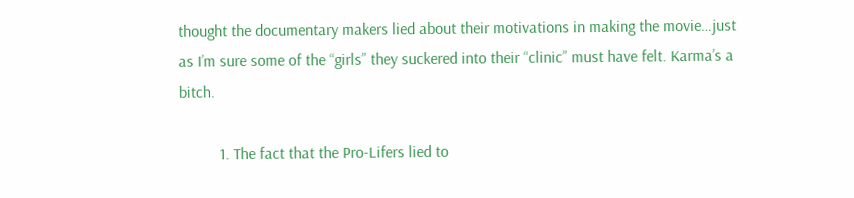thought the documentary makers lied about their motivations in making the movie…just as I’m sure some of the “girls” they suckered into their “clinic” must have felt. Karma’s a bitch.

          1. The fact that the Pro-Lifers lied to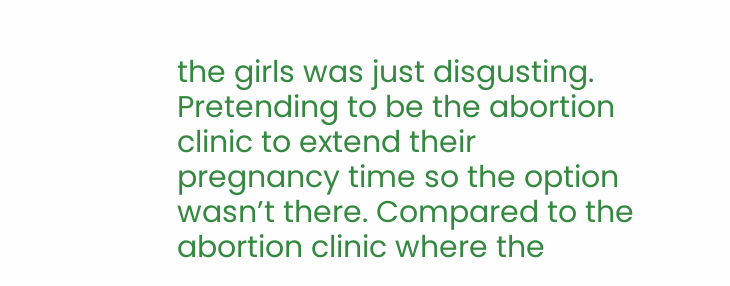the girls was just disgusting. Pretending to be the abortion clinic to extend their pregnancy time so the option wasn’t there. Compared to the abortion clinic where the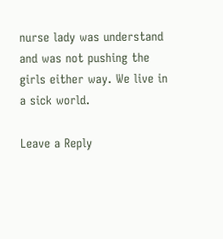nurse lady was understand and was not pushing the girls either way. We live in a sick world.

Leave a Reply